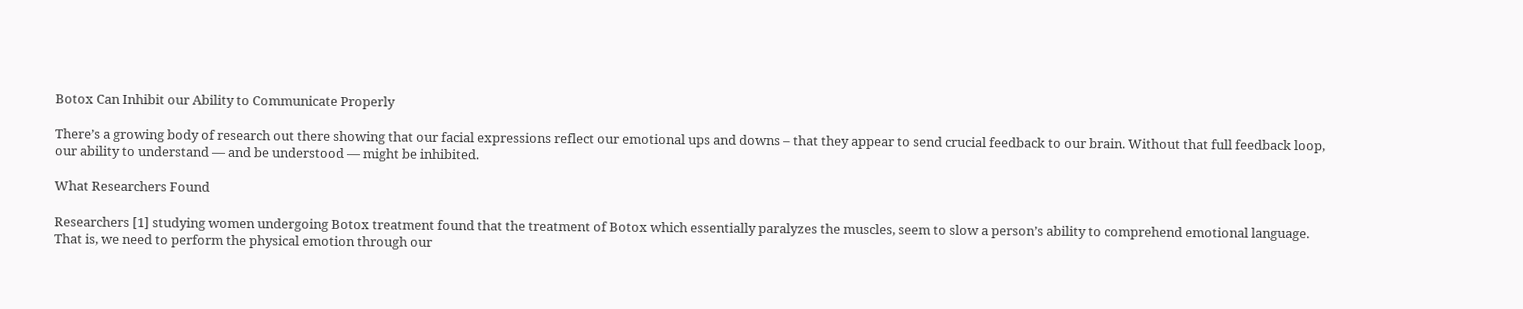Botox Can Inhibit our Ability to Communicate Properly

There’s a growing body of research out there showing that our facial expressions reflect our emotional ups and downs – that they appear to send crucial feedback to our brain. Without that full feedback loop, our ability to understand — and be understood — might be inhibited.

What Researchers Found

Researchers [1] studying women undergoing Botox treatment found that the treatment of Botox which essentially paralyzes the muscles, seem to slow a person’s ability to comprehend emotional language. That is, we need to perform the physical emotion through our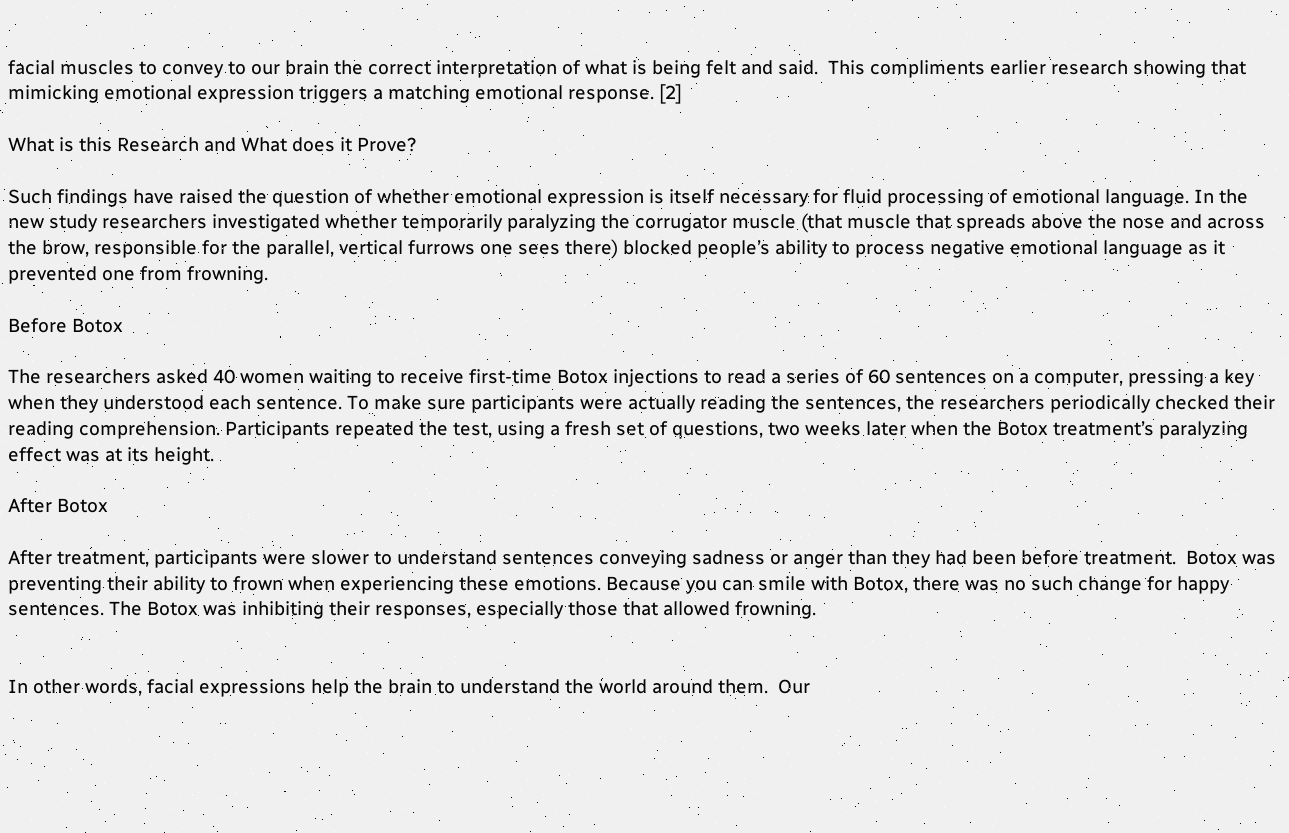facial muscles to convey to our brain the correct interpretation of what is being felt and said.  This compliments earlier research showing that mimicking emotional expression triggers a matching emotional response. [2]

What is this Research and What does it Prove?

Such findings have raised the question of whether emotional expression is itself necessary for fluid processing of emotional language. In the new study researchers investigated whether temporarily paralyzing the corrugator muscle (that muscle that spreads above the nose and across the brow, responsible for the parallel, vertical furrows one sees there) blocked people’s ability to process negative emotional language as it prevented one from frowning.

Before Botox

The researchers asked 40 women waiting to receive first-time Botox injections to read a series of 60 sentences on a computer, pressing a key when they understood each sentence. To make sure participants were actually reading the sentences, the researchers periodically checked their reading comprehension. Participants repeated the test, using a fresh set of questions, two weeks later when the Botox treatment’s paralyzing effect was at its height.

After Botox

After treatment, participants were slower to understand sentences conveying sadness or anger than they had been before treatment.  Botox was preventing their ability to frown when experiencing these emotions. Because you can smile with Botox, there was no such change for happy sentences. The Botox was inhibiting their responses, especially those that allowed frowning.


In other words, facial expressions help the brain to understand the world around them.  Our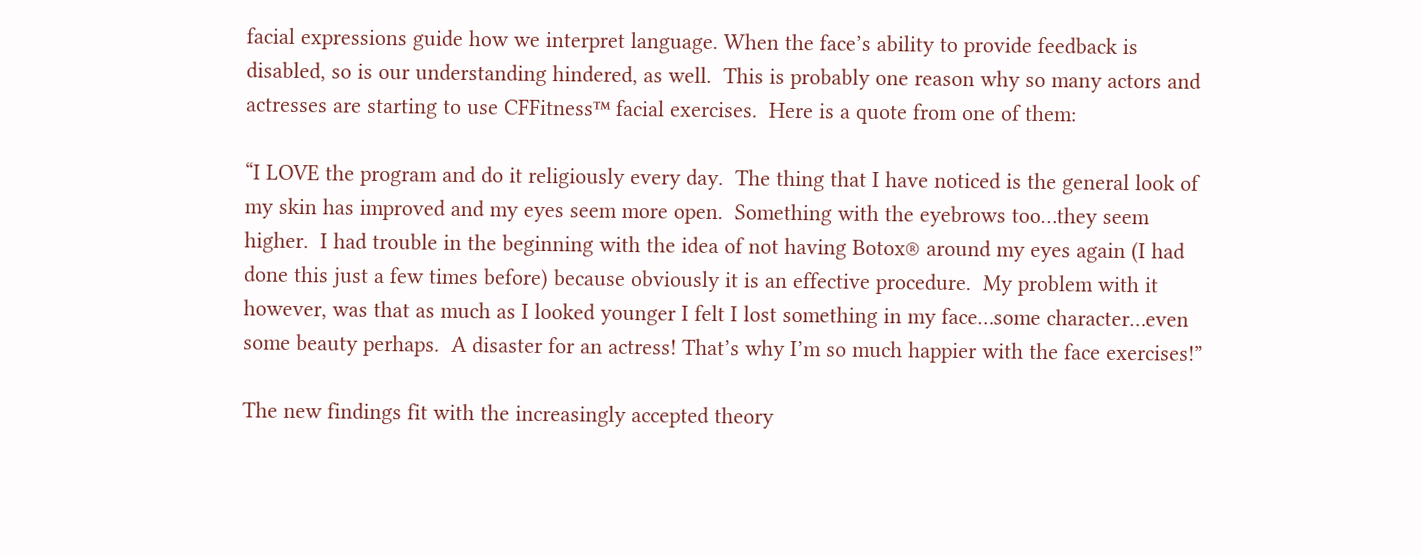facial expressions guide how we interpret language. When the face’s ability to provide feedback is disabled, so is our understanding hindered, as well.  This is probably one reason why so many actors and actresses are starting to use CFFitness™ facial exercises.  Here is a quote from one of them:

“I LOVE the program and do it religiously every day.  The thing that I have noticed is the general look of my skin has improved and my eyes seem more open.  Something with the eyebrows too…they seem higher.  I had trouble in the beginning with the idea of not having Botox® around my eyes again (I had done this just a few times before) because obviously it is an effective procedure.  My problem with it however, was that as much as I looked younger I felt I lost something in my face…some character…even some beauty perhaps.  A disaster for an actress! That’s why I’m so much happier with the face exercises!”

The new findings fit with the increasingly accepted theory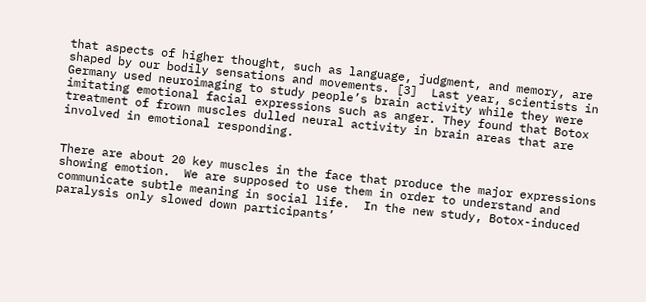that aspects of higher thought, such as language, judgment, and memory, are shaped by our bodily sensations and movements. [3]  Last year, scientists in Germany used neuroimaging to study people’s brain activity while they were imitating emotional facial expressions such as anger. They found that Botox treatment of frown muscles dulled neural activity in brain areas that are involved in emotional responding.


There are about 20 key muscles in the face that produce the major expressions showing emotion.  We are supposed to use them in order to understand and communicate subtle meaning in social life.  In the new study, Botox-induced paralysis only slowed down participants’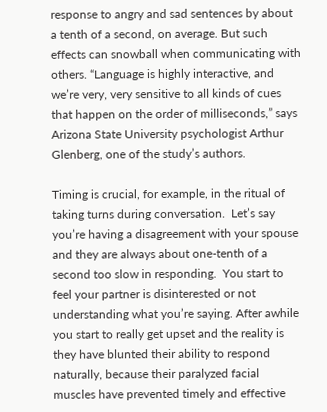response to angry and sad sentences by about a tenth of a second, on average. But such effects can snowball when communicating with others. “Language is highly interactive, and we’re very, very sensitive to all kinds of cues that happen on the order of milliseconds,” says Arizona State University psychologist Arthur Glenberg, one of the study’s authors.

Timing is crucial, for example, in the ritual of taking turns during conversation.  Let’s say  you’re having a disagreement with your spouse and they are always about one-tenth of a second too slow in responding.  You start to feel your partner is disinterested or not understanding what you’re saying. After awhile you start to really get upset and the reality is they have blunted their ability to respond naturally, because their paralyzed facial muscles have prevented timely and effective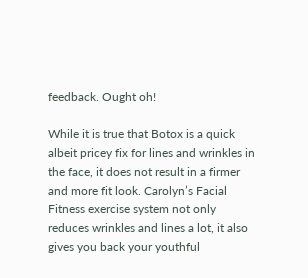feedback. Ought oh!

While it is true that Botox is a quick albeit pricey fix for lines and wrinkles in the face, it does not result in a firmer and more fit look. Carolyn’s Facial Fitness exercise system not only reduces wrinkles and lines a lot, it also gives you back your youthful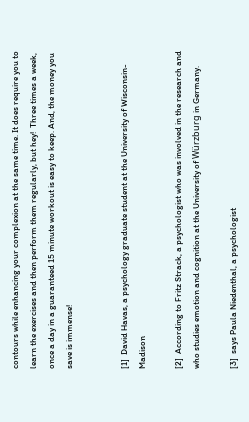contours while enhancing your complexion at the same time. It does require you to learn the exercises and then perform them regularly, but hey!  Three times a week, once a day in a guaranteed 15 minute workout is easy to keep. And, the money you save is immense!


[1]  David Havas, a psychology graduate student at the University of Wisconsin-Madison

[2]  According to Fritz Strack, a psychologist who was involved in the research and who studies emotion and cognition at the University of Würzburg in Germany.

[3]  says Paula Niedenthal, a psychologist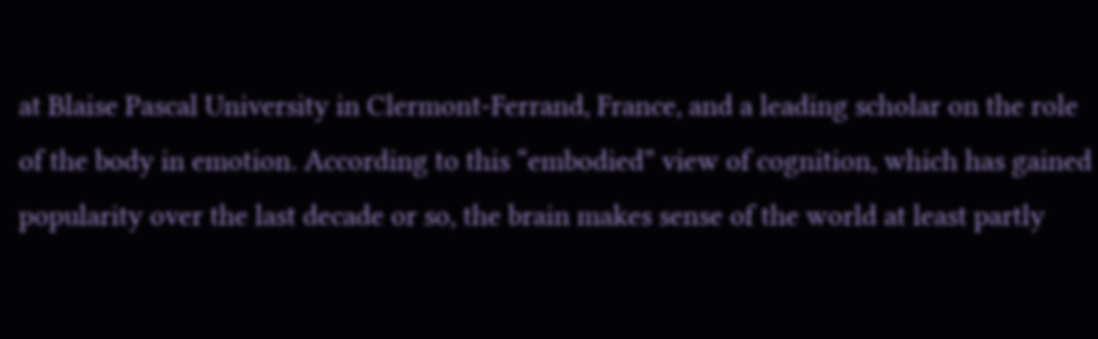at Blaise Pascal University in Clermont-Ferrand, France, and a leading scholar on the role of the body in emotion. According to this “embodied” view of cognition, which has gained popularity over the last decade or so, the brain makes sense of the world at least partly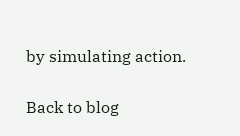by simulating action.

Back to blog